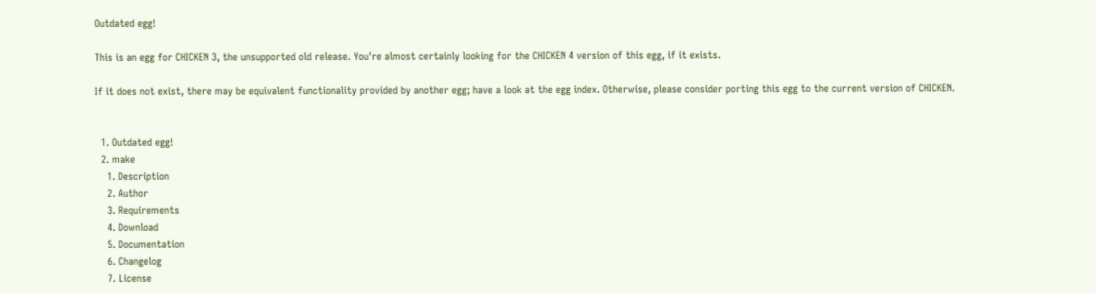Outdated egg!

This is an egg for CHICKEN 3, the unsupported old release. You're almost certainly looking for the CHICKEN 4 version of this egg, if it exists.

If it does not exist, there may be equivalent functionality provided by another egg; have a look at the egg index. Otherwise, please consider porting this egg to the current version of CHICKEN.


  1. Outdated egg!
  2. make
    1. Description
    2. Author
    3. Requirements
    4. Download
    5. Documentation
    6. Changelog
    7. License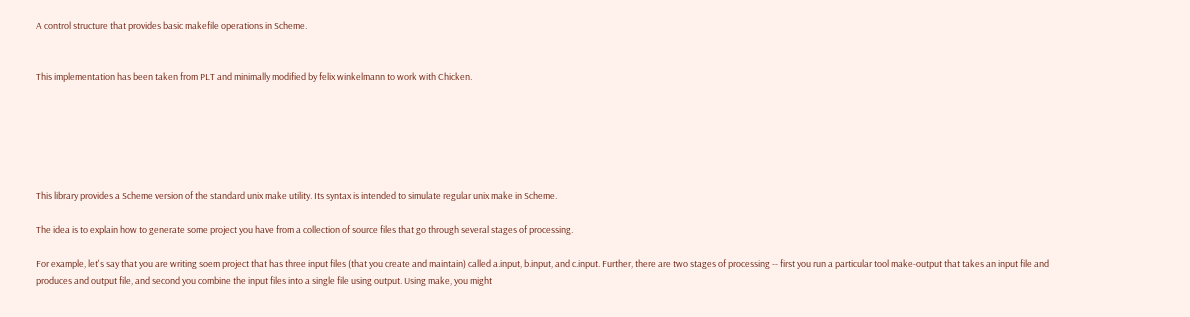A control structure that provides basic makefile operations in Scheme.


This implementation has been taken from PLT and minimally modified by felix winkelmann to work with Chicken.






This library provides a Scheme version of the standard unix make utility. Its syntax is intended to simulate regular unix make in Scheme.

The idea is to explain how to generate some project you have from a collection of source files that go through several stages of processing.

For example, let's say that you are writing soem project that has three input files (that you create and maintain) called a.input, b.input, and c.input. Further, there are two stages of processing -- first you run a particular tool make-output that takes an input file and produces and output file, and second you combine the input files into a single file using output. Using make, you might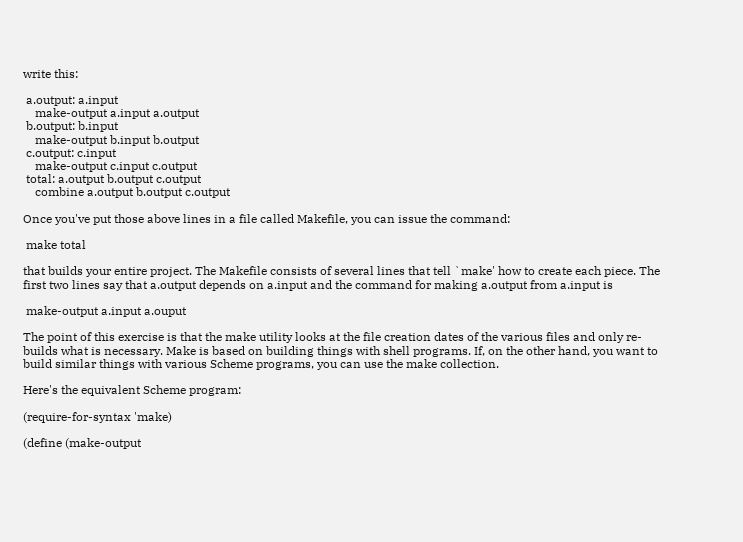write this:

 a.output: a.input
    make-output a.input a.output
 b.output: b.input
    make-output b.input b.output
 c.output: c.input
    make-output c.input c.output
 total: a.output b.output c.output
    combine a.output b.output c.output

Once you've put those above lines in a file called Makefile, you can issue the command:

 make total

that builds your entire project. The Makefile consists of several lines that tell `make' how to create each piece. The first two lines say that a.output depends on a.input and the command for making a.output from a.input is

 make-output a.input a.ouput

The point of this exercise is that the make utility looks at the file creation dates of the various files and only re-builds what is necessary. Make is based on building things with shell programs. If, on the other hand, you want to build similar things with various Scheme programs, you can use the make collection.

Here's the equivalent Scheme program:

(require-for-syntax 'make)

(define (make-output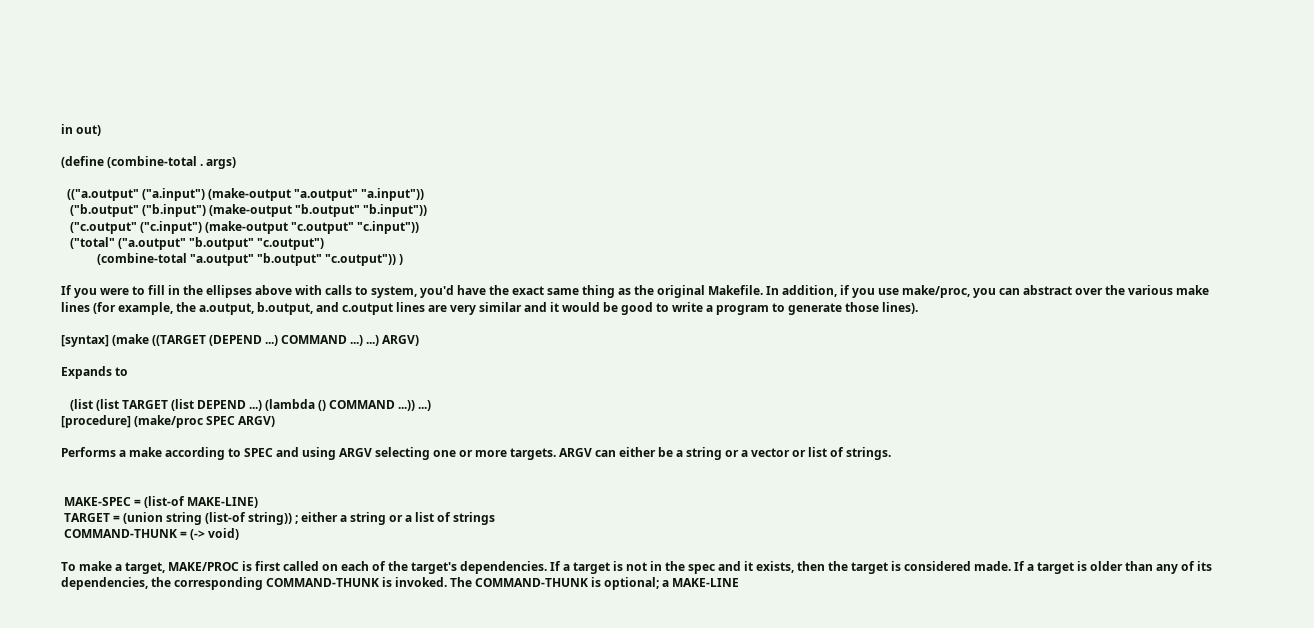in out)

(define (combine-total . args)

  (("a.output" ("a.input") (make-output "a.output" "a.input"))
   ("b.output" ("b.input") (make-output "b.output" "b.input"))
   ("c.output" ("c.input") (make-output "c.output" "c.input"))
   ("total" ("a.output" "b.output" "c.output")
            (combine-total "a.output" "b.output" "c.output")) )

If you were to fill in the ellipses above with calls to system, you'd have the exact same thing as the original Makefile. In addition, if you use make/proc, you can abstract over the various make lines (for example, the a.output, b.output, and c.output lines are very similar and it would be good to write a program to generate those lines).

[syntax] (make ((TARGET (DEPEND ...) COMMAND ...) ...) ARGV)

Expands to

   (list (list TARGET (list DEPEND ...) (lambda () COMMAND ...)) ...)
[procedure] (make/proc SPEC ARGV)

Performs a make according to SPEC and using ARGV selecting one or more targets. ARGV can either be a string or a vector or list of strings.


 MAKE-SPEC = (list-of MAKE-LINE)
 TARGET = (union string (list-of string)) ; either a string or a list of strings
 COMMAND-THUNK = (-> void)

To make a target, MAKE/PROC is first called on each of the target's dependencies. If a target is not in the spec and it exists, then the target is considered made. If a target is older than any of its dependencies, the corresponding COMMAND-THUNK is invoked. The COMMAND-THUNK is optional; a MAKE-LINE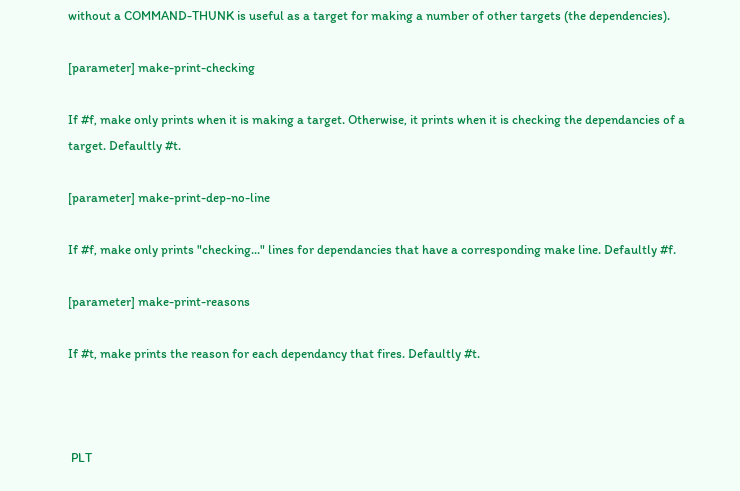without a COMMAND-THUNK is useful as a target for making a number of other targets (the dependencies).

[parameter] make-print-checking

If #f, make only prints when it is making a target. Otherwise, it prints when it is checking the dependancies of a target. Defaultly #t.

[parameter] make-print-dep-no-line

If #f, make only prints "checking..." lines for dependancies that have a corresponding make line. Defaultly #f.

[parameter] make-print-reasons

If #t, make prints the reason for each dependancy that fires. Defaultly #t.



 PLT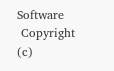Software
 Copyright (c)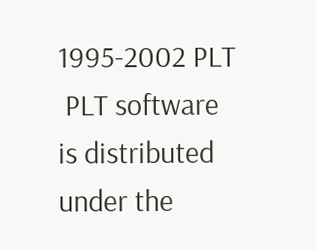1995-2002 PLT
 PLT software is distributed under the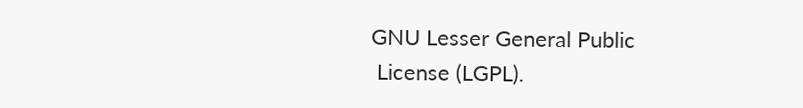GNU Lesser General Public
 License (LGPL).